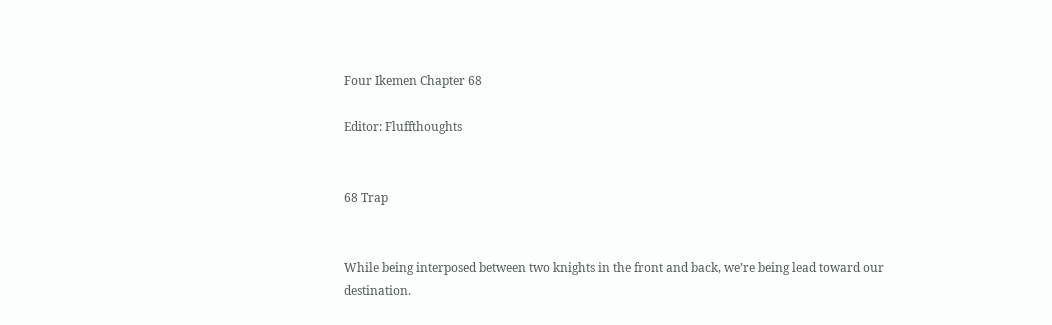Four Ikemen Chapter 68

Editor: Fluffthoughts


68 Trap


While being interposed between two knights in the front and back, we’re being lead toward our destination.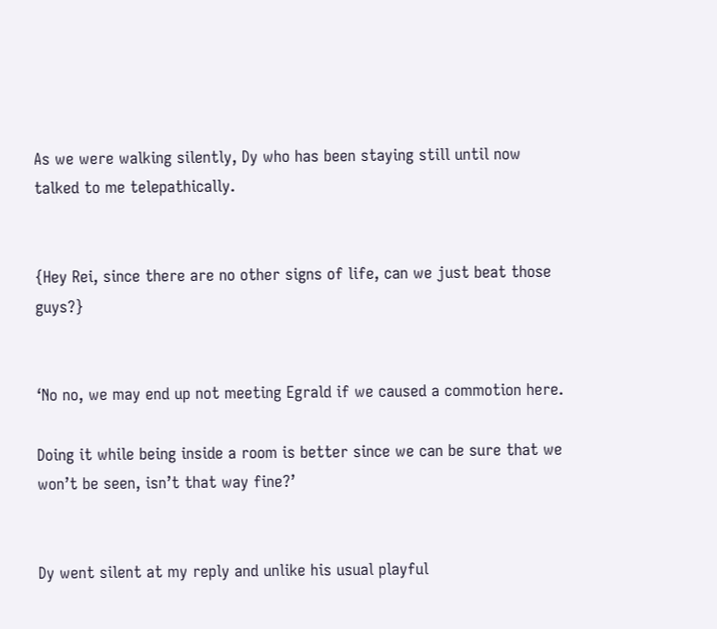As we were walking silently, Dy who has been staying still until now talked to me telepathically.


{Hey Rei, since there are no other signs of life, can we just beat those guys?}


‘No no, we may end up not meeting Egrald if we caused a commotion here.

Doing it while being inside a room is better since we can be sure that we won’t be seen, isn’t that way fine?’


Dy went silent at my reply and unlike his usual playful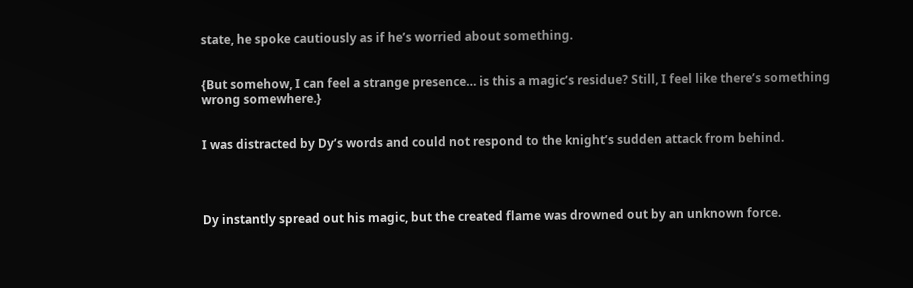state, he spoke cautiously as if he’s worried about something.


{But somehow, I can feel a strange presence… is this a magic’s residue? Still, I feel like there’s something wrong somewhere.}


I was distracted by Dy’s words and could not respond to the knight’s sudden attack from behind.




Dy instantly spread out his magic, but the created flame was drowned out by an unknown force.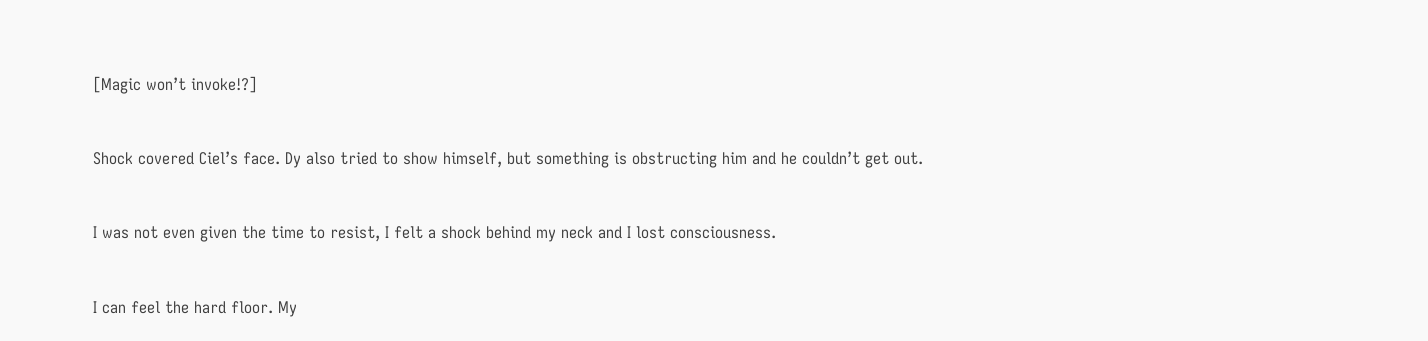[Magic won’t invoke!?]


Shock covered Ciel’s face. Dy also tried to show himself, but something is obstructing him and he couldn’t get out.


I was not even given the time to resist, I felt a shock behind my neck and I lost consciousness.


I can feel the hard floor. My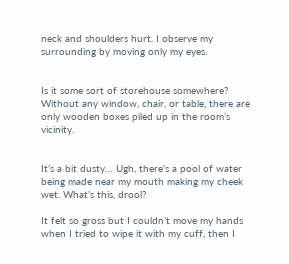neck and shoulders hurt. I observe my surrounding by moving only my eyes.


Is it some sort of storehouse somewhere? Without any window, chair, or table, there are only wooden boxes piled up in the room’s vicinity.


It’s a bit dusty… Ugh, there’s a pool of water being made near my mouth making my cheek wet. What’s this, drool?

It felt so gross but I couldn’t move my hands when I tried to wipe it with my cuff, then I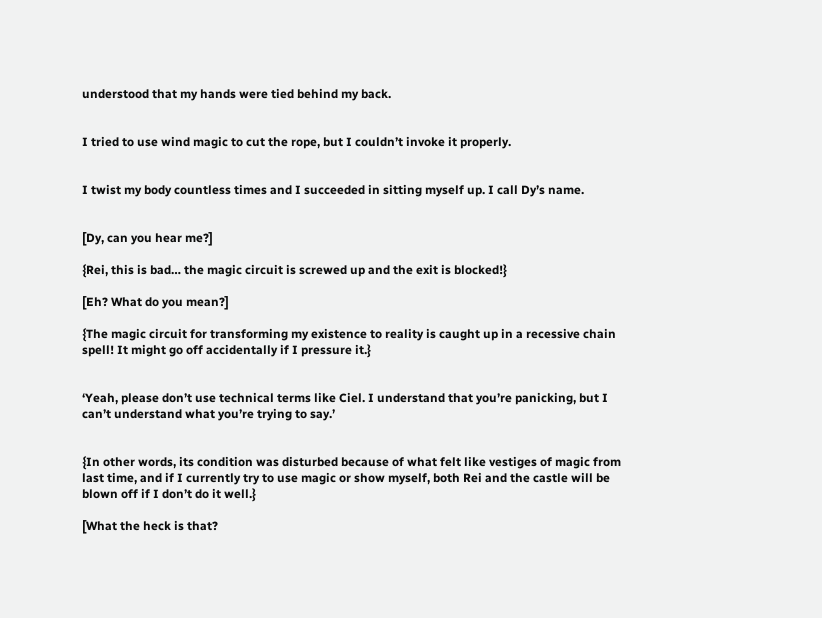understood that my hands were tied behind my back.


I tried to use wind magic to cut the rope, but I couldn’t invoke it properly.


I twist my body countless times and I succeeded in sitting myself up. I call Dy’s name.


[Dy, can you hear me?]

{Rei, this is bad… the magic circuit is screwed up and the exit is blocked!}

[Eh? What do you mean?]

{The magic circuit for transforming my existence to reality is caught up in a recessive chain spell! It might go off accidentally if I pressure it.}


‘Yeah, please don’t use technical terms like Ciel. I understand that you’re panicking, but I can’t understand what you’re trying to say.’


{In other words, its condition was disturbed because of what felt like vestiges of magic from last time, and if I currently try to use magic or show myself, both Rei and the castle will be blown off if I don’t do it well.}

[What the heck is that?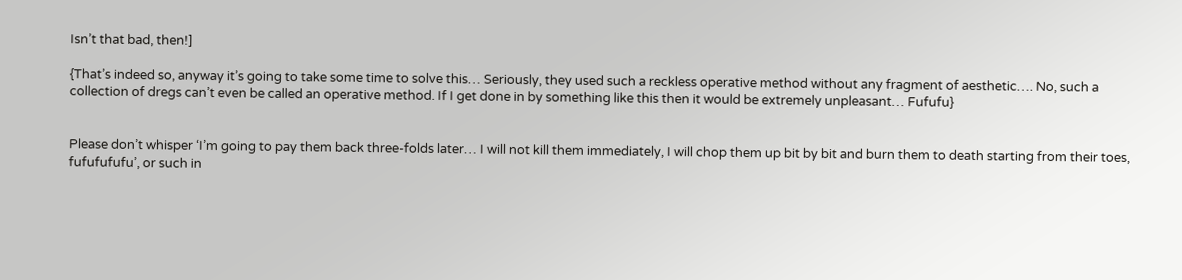Isn’t that bad, then!]

{That’s indeed so, anyway it’s going to take some time to solve this… Seriously, they used such a reckless operative method without any fragment of aesthetic…. No, such a collection of dregs can’t even be called an operative method. If I get done in by something like this then it would be extremely unpleasant… Fufufu}


Please don’t whisper ‘I’m going to pay them back three-folds later… I will not kill them immediately, I will chop them up bit by bit and burn them to death starting from their toes, fufufufufu’, or such in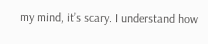my mind, it’s scary. I understand how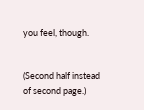you feel, though.


(Second half instead of second page.)